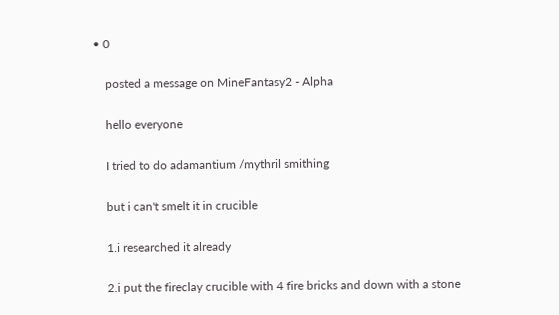• 0

    posted a message on MineFantasy2 - Alpha

    hello everyone

    I tried to do adamantium /mythril smithing

    but i can't smelt it in crucible

    1.i researched it already

    2.i put the fireclay crucible with 4 fire bricks and down with a stone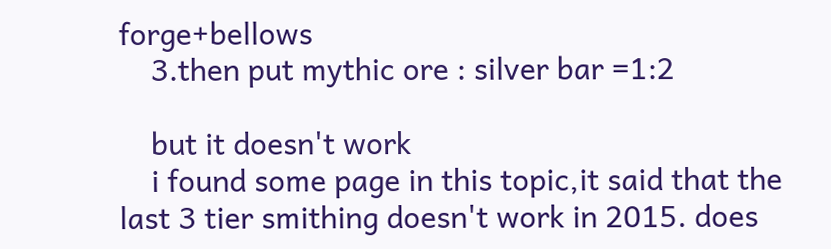forge+bellows
    3.then put mythic ore : silver bar =1:2

    but it doesn't work
    i found some page in this topic,it said that the last 3 tier smithing doesn't work in 2015. does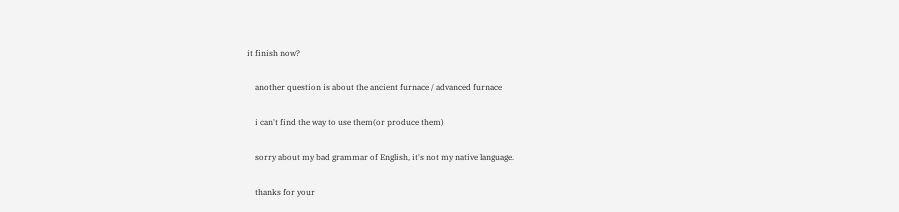it finish now?

    another question is about the ancient furnace / advanced furnace

    i can't find the way to use them(or produce them)

    sorry about my bad grammar of English, it's not my native language.

    thanks for your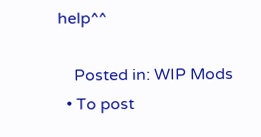help^^

    Posted in: WIP Mods
  • To post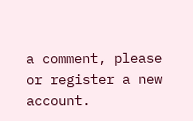a comment, please or register a new account.